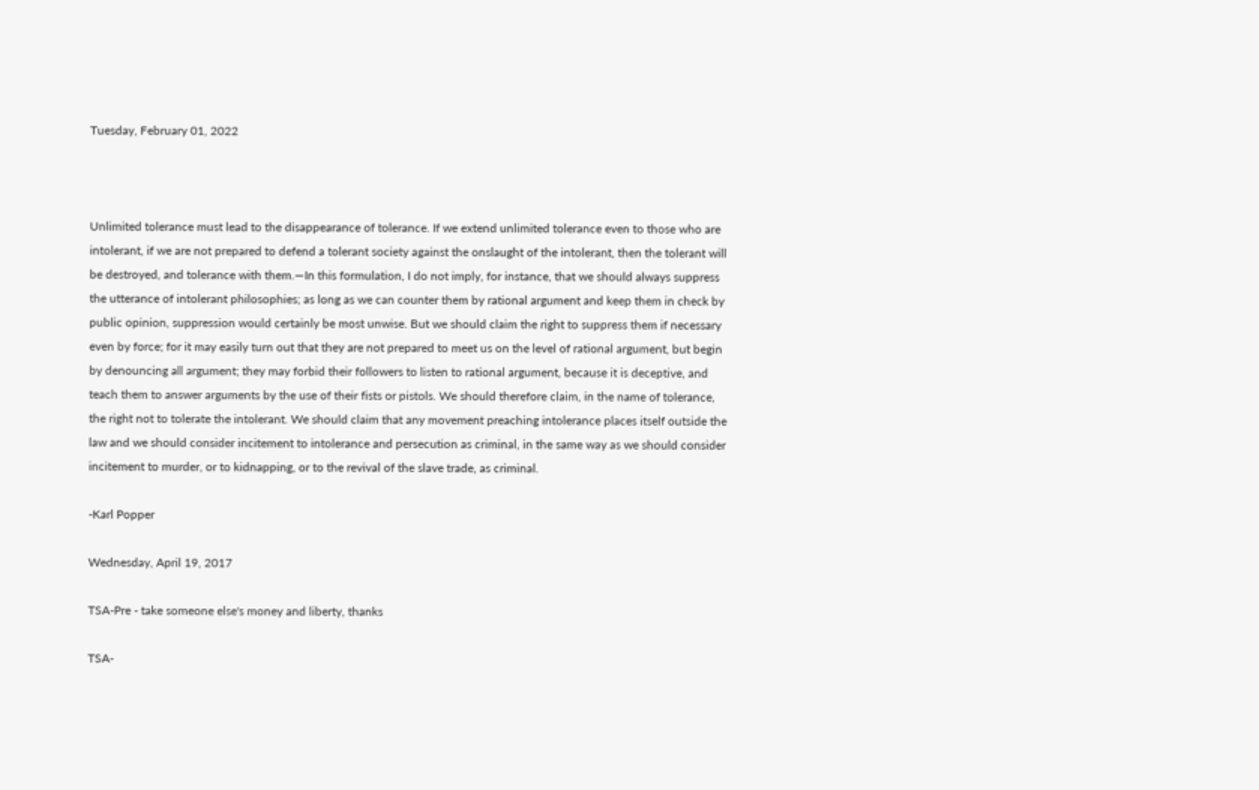Tuesday, February 01, 2022



Unlimited tolerance must lead to the disappearance of tolerance. If we extend unlimited tolerance even to those who are intolerant, if we are not prepared to defend a tolerant society against the onslaught of the intolerant, then the tolerant will be destroyed, and tolerance with them.—In this formulation, I do not imply, for instance, that we should always suppress the utterance of intolerant philosophies; as long as we can counter them by rational argument and keep them in check by public opinion, suppression would certainly be most unwise. But we should claim the right to suppress them if necessary even by force; for it may easily turn out that they are not prepared to meet us on the level of rational argument, but begin by denouncing all argument; they may forbid their followers to listen to rational argument, because it is deceptive, and teach them to answer arguments by the use of their fists or pistols. We should therefore claim, in the name of tolerance, the right not to tolerate the intolerant. We should claim that any movement preaching intolerance places itself outside the law and we should consider incitement to intolerance and persecution as criminal, in the same way as we should consider incitement to murder, or to kidnapping, or to the revival of the slave trade, as criminal.

-Karl Popper

Wednesday, April 19, 2017

TSA-Pre - take someone else's money and liberty, thanks

TSA-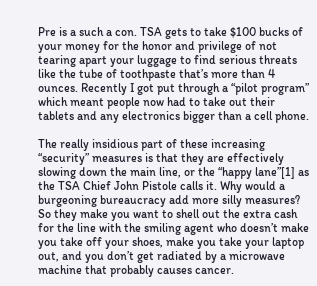Pre is a such a con. TSA gets to take $100 bucks of your money for the honor and privilege of not tearing apart your luggage to find serious threats like the tube of toothpaste that’s more than 4 ounces. Recently I got put through a “pilot program” which meant people now had to take out their tablets and any electronics bigger than a cell phone.

The really insidious part of these increasing “security” measures is that they are effectively slowing down the main line, or the “happy lane”[1] as the TSA Chief John Pistole calls it. Why would a burgeoning bureaucracy add more silly measures? So they make you want to shell out the extra cash for the line with the smiling agent who doesn’t make you take off your shoes, make you take your laptop out, and you don’t get radiated by a microwave machine that probably causes cancer.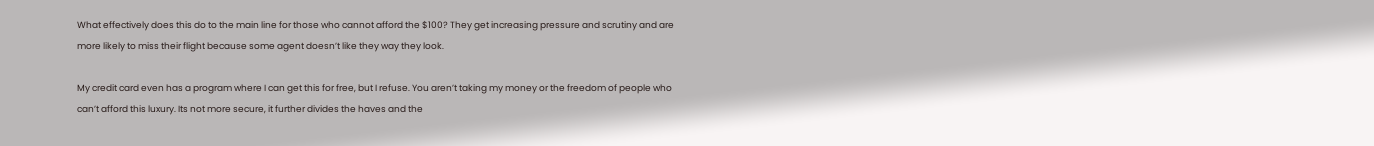What effectively does this do to the main line for those who cannot afford the $100? They get increasing pressure and scrutiny and are more likely to miss their flight because some agent doesn’t like they way they look.

My credit card even has a program where I can get this for free, but I refuse. You aren’t taking my money or the freedom of people who can’t afford this luxury. Its not more secure, it further divides the haves and the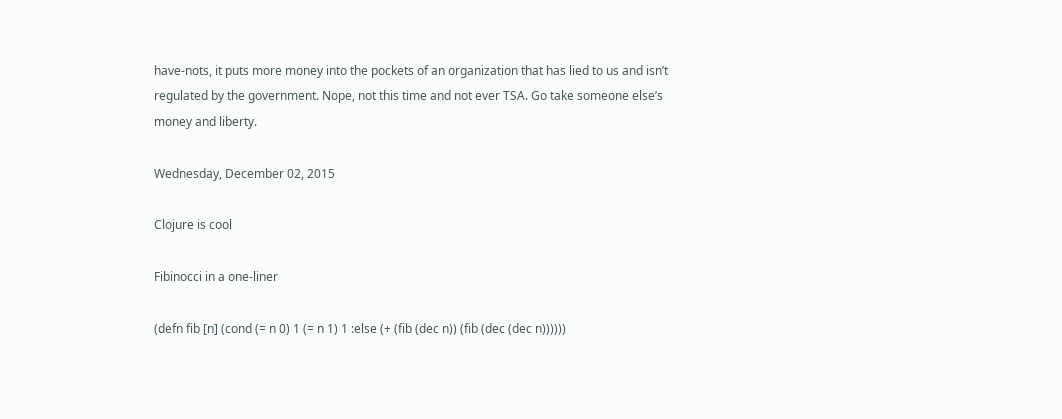have-nots, it puts more money into the pockets of an organization that has lied to us and isn’t regulated by the government. Nope, not this time and not ever TSA. Go take someone else’s money and liberty.

Wednesday, December 02, 2015

Clojure is cool

Fibinocci in a one-liner

(defn fib [n] (cond (= n 0) 1 (= n 1) 1 :else (+ (fib (dec n)) (fib (dec (dec n))))))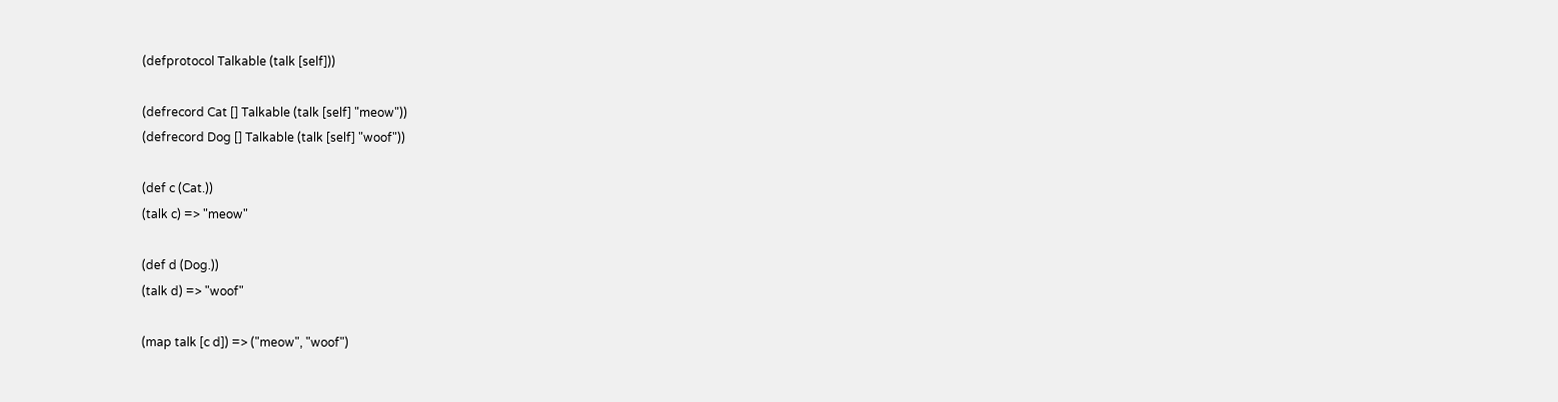(defprotocol Talkable (talk [self]))

(defrecord Cat [] Talkable (talk [self] "meow"))
(defrecord Dog [] Talkable (talk [self] "woof"))

(def c (Cat.))
(talk c) => "meow"

(def d (Dog.))
(talk d) => "woof"

(map talk [c d]) => ("meow", "woof")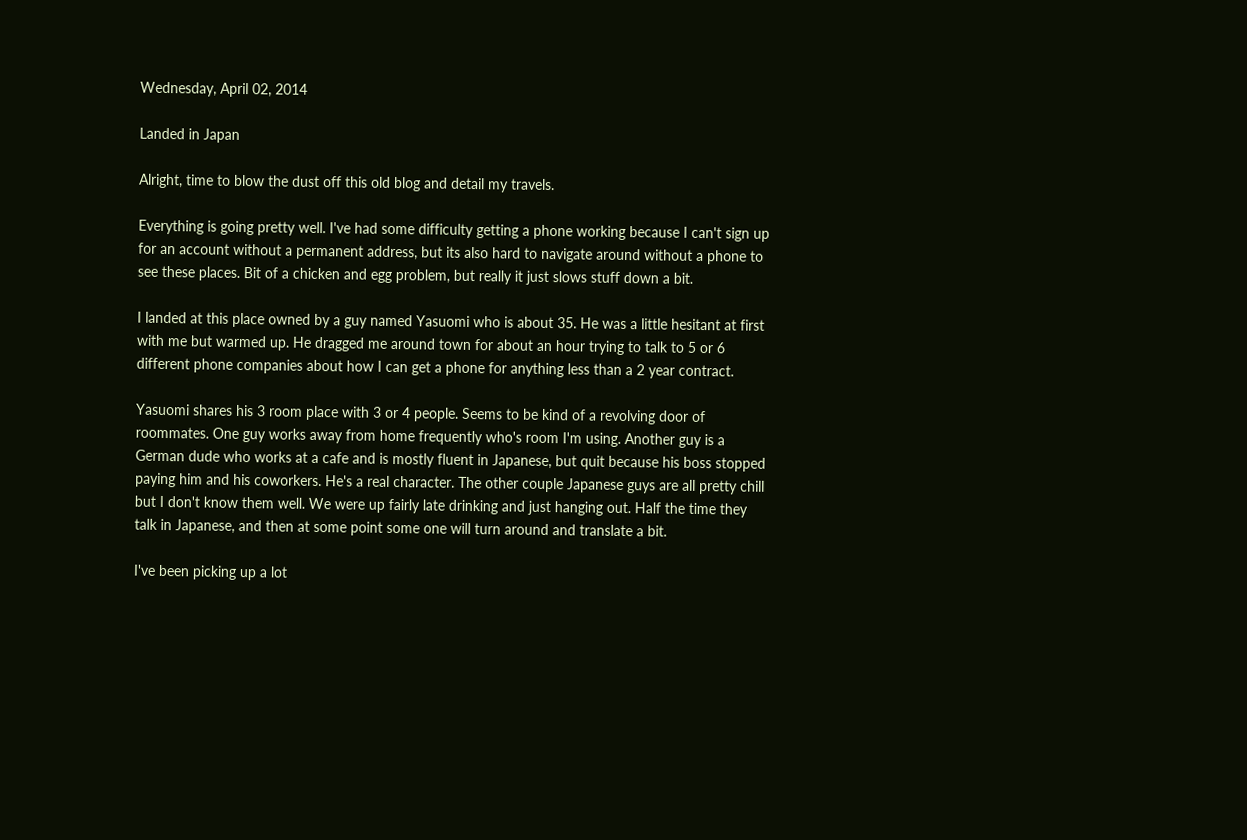Wednesday, April 02, 2014

Landed in Japan

Alright, time to blow the dust off this old blog and detail my travels.

Everything is going pretty well. I've had some difficulty getting a phone working because I can't sign up for an account without a permanent address, but its also hard to navigate around without a phone to see these places. Bit of a chicken and egg problem, but really it just slows stuff down a bit.

I landed at this place owned by a guy named Yasuomi who is about 35. He was a little hesitant at first with me but warmed up. He dragged me around town for about an hour trying to talk to 5 or 6 different phone companies about how I can get a phone for anything less than a 2 year contract.

Yasuomi shares his 3 room place with 3 or 4 people. Seems to be kind of a revolving door of roommates. One guy works away from home frequently who's room I'm using. Another guy is a German dude who works at a cafe and is mostly fluent in Japanese, but quit because his boss stopped paying him and his coworkers. He's a real character. The other couple Japanese guys are all pretty chill but I don't know them well. We were up fairly late drinking and just hanging out. Half the time they talk in Japanese, and then at some point some one will turn around and translate a bit.

I've been picking up a lot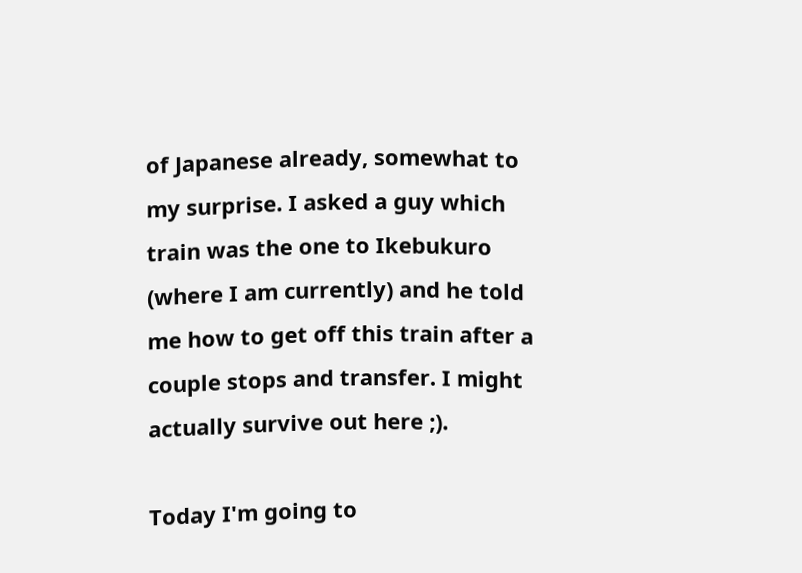of Japanese already, somewhat to my surprise. I asked a guy which train was the one to Ikebukuro (where I am currently) and he told me how to get off this train after a couple stops and transfer. I might actually survive out here ;).

Today I'm going to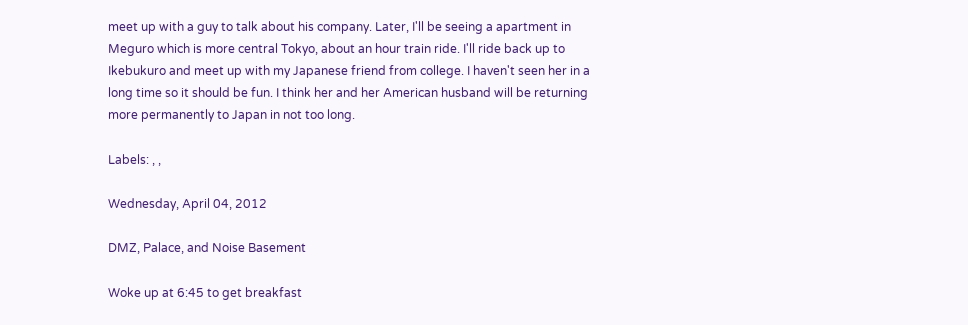meet up with a guy to talk about his company. Later, I'll be seeing a apartment in Meguro which is more central Tokyo, about an hour train ride. I'll ride back up to Ikebukuro and meet up with my Japanese friend from college. I haven't seen her in a long time so it should be fun. I think her and her American husband will be returning more permanently to Japan in not too long.

Labels: , ,

Wednesday, April 04, 2012

DMZ, Palace, and Noise Basement

Woke up at 6:45 to get breakfast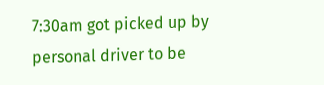7:30am got picked up by personal driver to be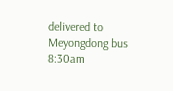delivered to Meyongdong bus
8:30am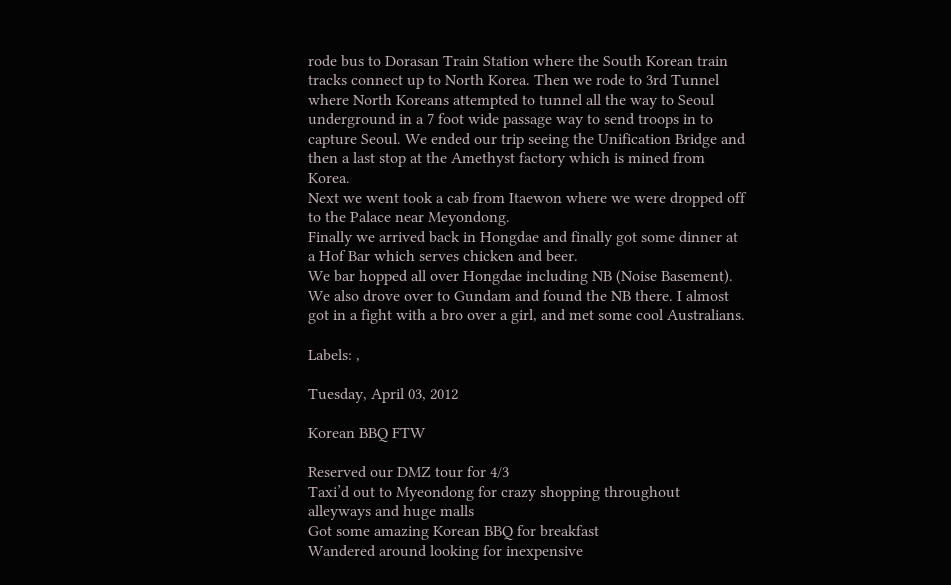rode bus to Dorasan Train Station where the South Korean train tracks connect up to North Korea. Then we rode to 3rd Tunnel where North Koreans attempted to tunnel all the way to Seoul underground in a 7 foot wide passage way to send troops in to capture Seoul. We ended our trip seeing the Unification Bridge and then a last stop at the Amethyst factory which is mined from Korea.
Next we went took a cab from Itaewon where we were dropped off to the Palace near Meyondong.
Finally we arrived back in Hongdae and finally got some dinner at a Hof Bar which serves chicken and beer.
We bar hopped all over Hongdae including NB (Noise Basement). We also drove over to Gundam and found the NB there. I almost got in a fight with a bro over a girl, and met some cool Australians.

Labels: ,

Tuesday, April 03, 2012

Korean BBQ FTW

Reserved our DMZ tour for 4/3
Taxi’d out to Myeondong for crazy shopping throughout alleyways and huge malls
Got some amazing Korean BBQ for breakfast
Wandered around looking for inexpensive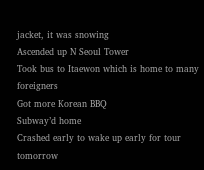jacket, it was snowing
Ascended up N Seoul Tower
Took bus to Itaewon which is home to many foreigners
Got more Korean BBQ
Subway’d home
Crashed early to wake up early for tour tomorrow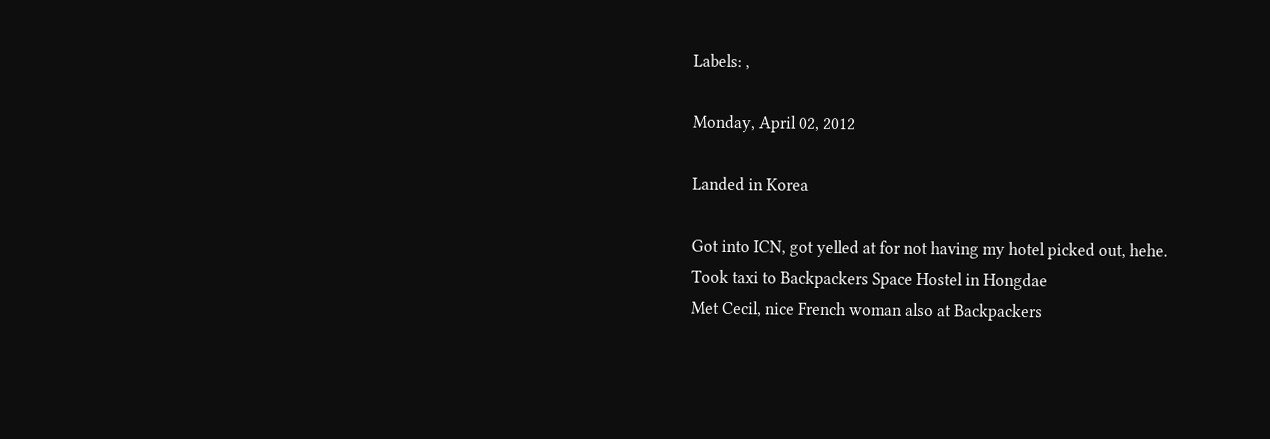Labels: ,

Monday, April 02, 2012

Landed in Korea

Got into ICN, got yelled at for not having my hotel picked out, hehe.
Took taxi to Backpackers Space Hostel in Hongdae
Met Cecil, nice French woman also at Backpackers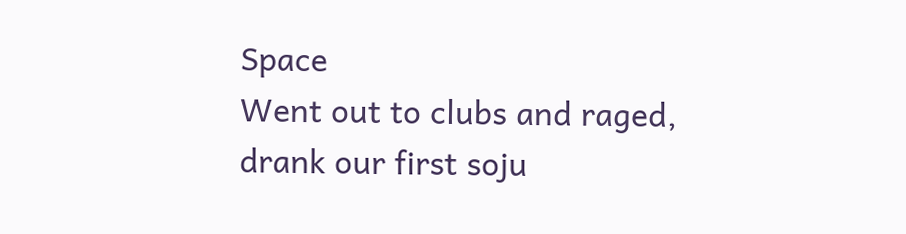Space
Went out to clubs and raged, drank our first soju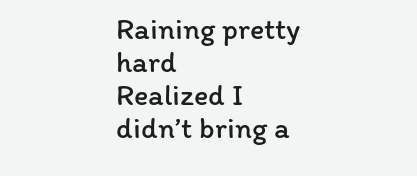Raining pretty hard
Realized I didn’t bring a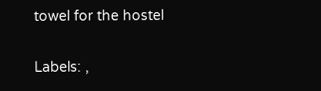towel for the hostel

Labels: ,